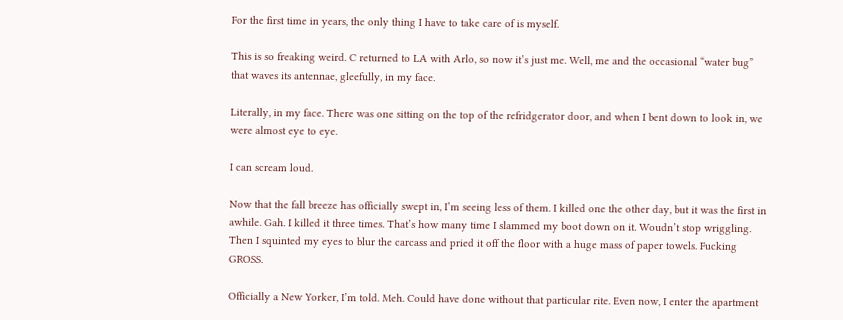For the first time in years, the only thing I have to take care of is myself.

This is so freaking weird. C returned to LA with Arlo, so now it’s just me. Well, me and the occasional “water bug” that waves its antennae, gleefully, in my face.

Literally, in my face. There was one sitting on the top of the refridgerator door, and when I bent down to look in, we were almost eye to eye.

I can scream loud.

Now that the fall breeze has officially swept in, I’m seeing less of them. I killed one the other day, but it was the first in awhile. Gah. I killed it three times. That’s how many time I slammed my boot down on it. Woudn’t stop wriggling. Then I squinted my eyes to blur the carcass and pried it off the floor with a huge mass of paper towels. Fucking GROSS.

Officially a New Yorker, I’m told. Meh. Could have done without that particular rite. Even now, I enter the apartment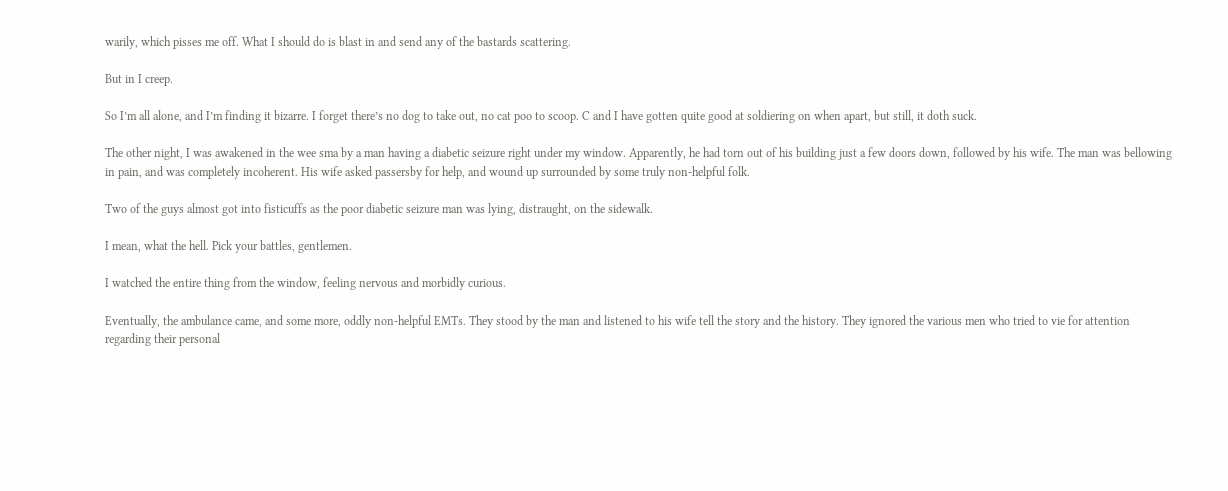warily, which pisses me off. What I should do is blast in and send any of the bastards scattering.

But in I creep.

So I’m all alone, and I’m finding it bizarre. I forget there’s no dog to take out, no cat poo to scoop. C and I have gotten quite good at soldiering on when apart, but still, it doth suck.

The other night, I was awakened in the wee sma by a man having a diabetic seizure right under my window. Apparently, he had torn out of his building just a few doors down, followed by his wife. The man was bellowing in pain, and was completely incoherent. His wife asked passersby for help, and wound up surrounded by some truly non-helpful folk.

Two of the guys almost got into fisticuffs as the poor diabetic seizure man was lying, distraught, on the sidewalk.

I mean, what the hell. Pick your battles, gentlemen.

I watched the entire thing from the window, feeling nervous and morbidly curious.

Eventually, the ambulance came, and some more, oddly non-helpful EMTs. They stood by the man and listened to his wife tell the story and the history. They ignored the various men who tried to vie for attention regarding their personal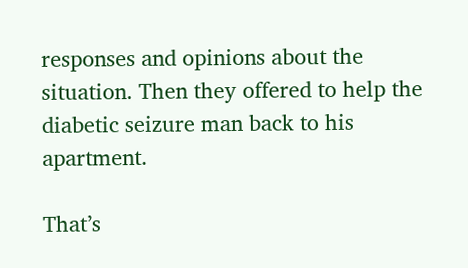responses and opinions about the situation. Then they offered to help the diabetic seizure man back to his apartment.

That’s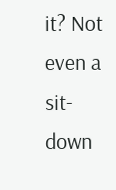it? Not even a sit-down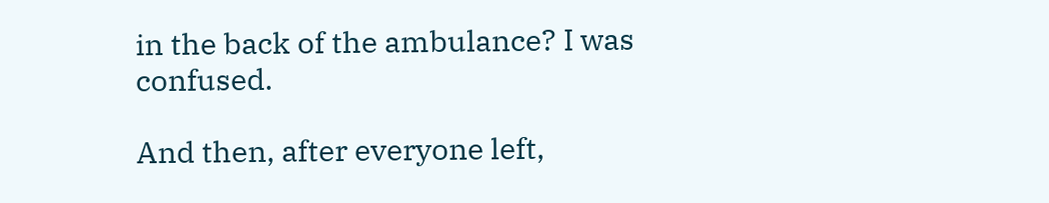in the back of the ambulance? I was confused.

And then, after everyone left,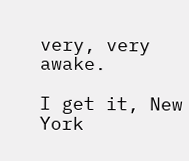very, very awake.

I get it, New York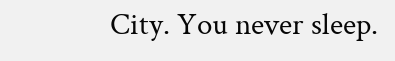City. You never sleep.